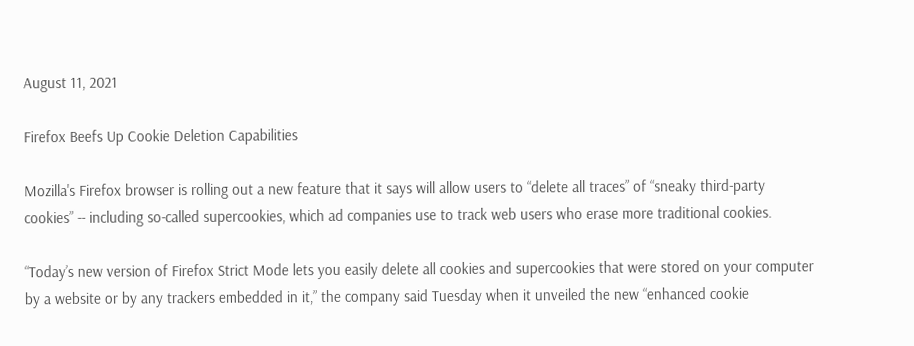August 11, 2021

Firefox Beefs Up Cookie Deletion Capabilities

Mozilla's Firefox browser is rolling out a new feature that it says will allow users to “delete all traces” of “sneaky third-party cookies” -- including so-called supercookies, which ad companies use to track web users who erase more traditional cookies.

“Today’s new version of Firefox Strict Mode lets you easily delete all cookies and supercookies that were stored on your computer by a website or by any trackers embedded in it,” the company said Tuesday when it unveiled the new “enhanced cookie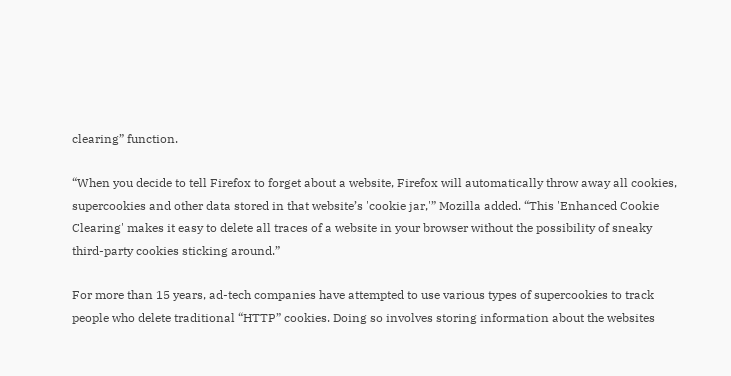clearing” function.

“When you decide to tell Firefox to forget about a website, Firefox will automatically throw away all cookies, supercookies and other data stored in that website’s 'cookie jar,'” Mozilla added. “This 'Enhanced Cookie Clearing' makes it easy to delete all traces of a website in your browser without the possibility of sneaky third-party cookies sticking around.”

For more than 15 years, ad-tech companies have attempted to use various types of supercookies to track people who delete traditional “HTTP” cookies. Doing so involves storing information about the websites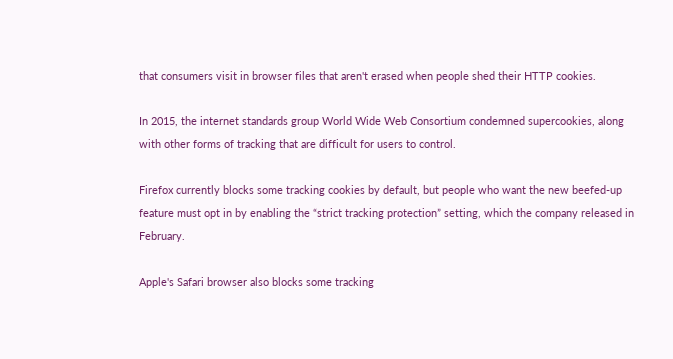that consumers visit in browser files that aren't erased when people shed their HTTP cookies.

In 2015, the internet standards group World Wide Web Consortium condemned supercookies, along with other forms of tracking that are difficult for users to control.

Firefox currently blocks some tracking cookies by default, but people who want the new beefed-up feature must opt in by enabling the “strict tracking protection” setting, which the company released in February.

Apple's Safari browser also blocks some tracking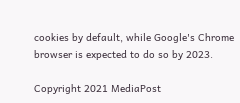cookies by default, while Google's Chrome browser is expected to do so by 2023.

Copyright 2021 MediaPost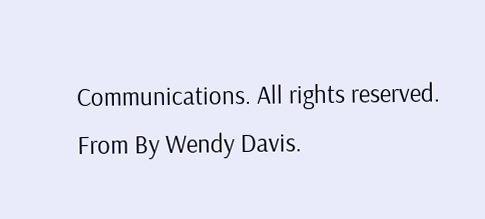Communications. All rights reserved. From By Wendy Davis.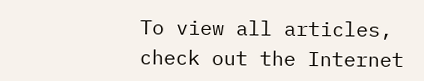To view all articles, check out the Internet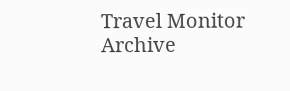Travel Monitor Archive